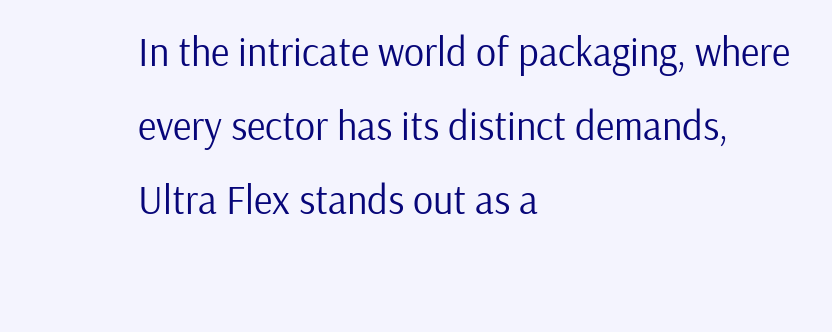In the intricate world of packaging, where every sector has its distinct demands, Ultra Flex stands out as a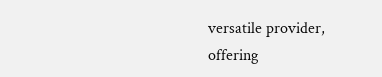versatile provider, offering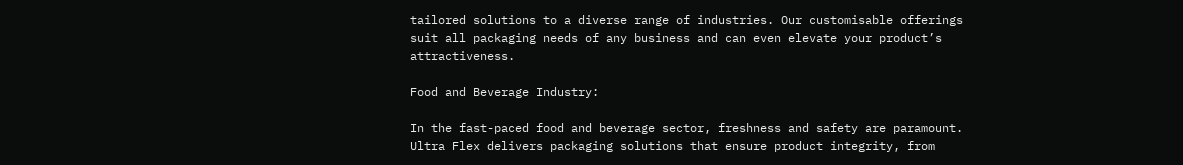tailored solutions to a diverse range of industries. Our customisable offerings suit all packaging needs of any business and can even elevate your product’s attractiveness.

Food and Beverage Industry:

In the fast-paced food and beverage sector, freshness and safety are paramount. Ultra Flex delivers packaging solutions that ensure product integrity, from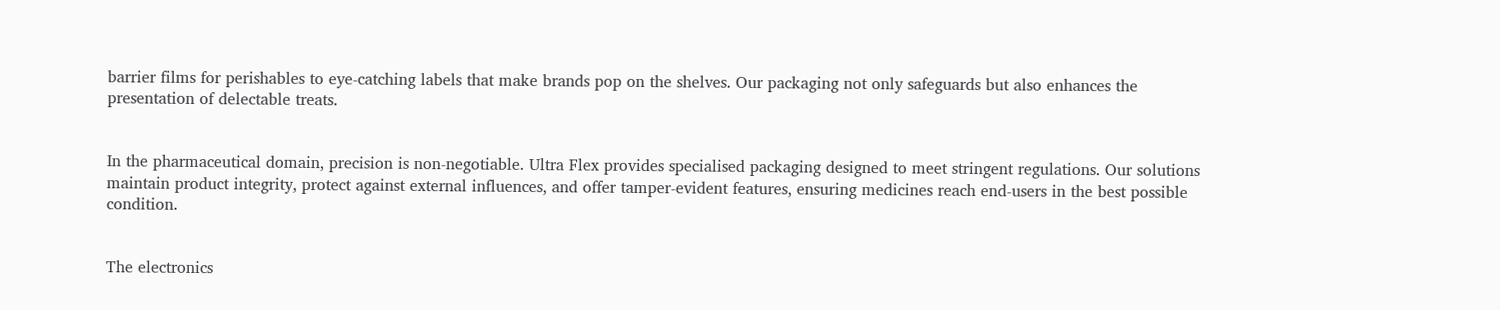barrier films for perishables to eye-catching labels that make brands pop on the shelves. Our packaging not only safeguards but also enhances the presentation of delectable treats.


In the pharmaceutical domain, precision is non-negotiable. Ultra Flex provides specialised packaging designed to meet stringent regulations. Our solutions maintain product integrity, protect against external influences, and offer tamper-evident features, ensuring medicines reach end-users in the best possible condition.


The electronics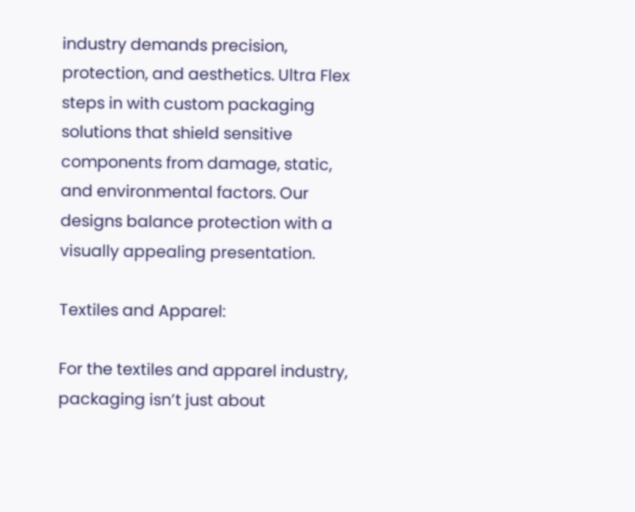industry demands precision, protection, and aesthetics. Ultra Flex steps in with custom packaging solutions that shield sensitive components from damage, static, and environmental factors. Our designs balance protection with a visually appealing presentation.

Textiles and Apparel:

For the textiles and apparel industry, packaging isn’t just about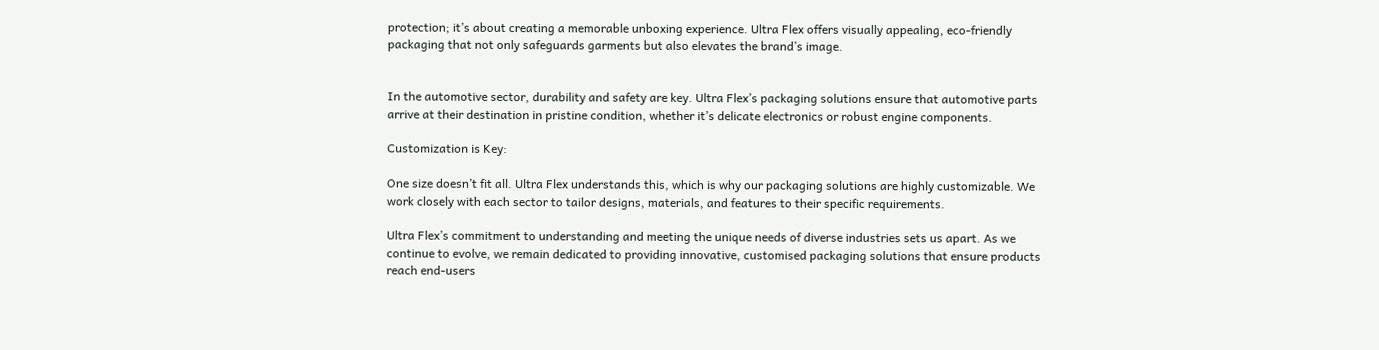protection; it’s about creating a memorable unboxing experience. Ultra Flex offers visually appealing, eco-friendly packaging that not only safeguards garments but also elevates the brand’s image.


In the automotive sector, durability and safety are key. Ultra Flex’s packaging solutions ensure that automotive parts arrive at their destination in pristine condition, whether it’s delicate electronics or robust engine components.

Customization is Key:

One size doesn’t fit all. Ultra Flex understands this, which is why our packaging solutions are highly customizable. We work closely with each sector to tailor designs, materials, and features to their specific requirements.

Ultra Flex’s commitment to understanding and meeting the unique needs of diverse industries sets us apart. As we continue to evolve, we remain dedicated to providing innovative, customised packaging solutions that ensure products reach end-users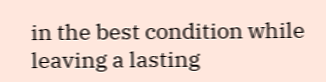in the best condition while leaving a lasting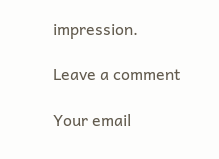impression.

Leave a comment

Your email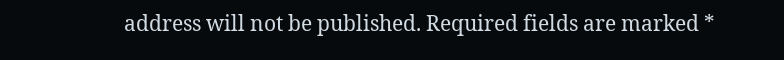address will not be published. Required fields are marked *